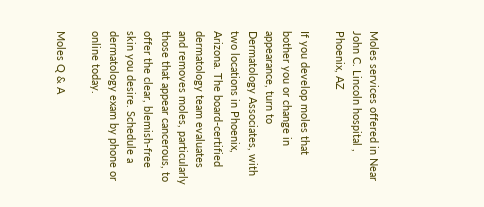Moles services offered in Near John C. Lincoln hospital , Phoenix, AZ

If you develop moles that bother you or change in appearance, turn to Dermatology Associates, with two locations in Phoenix, Arizona. The board-certified dermatology team evaluates and removes moles, particularly those that appear cancerous, to offer the clear, blemish-free skin you desire. Schedule a dermatology exam by phone or online today.

Moles Q & A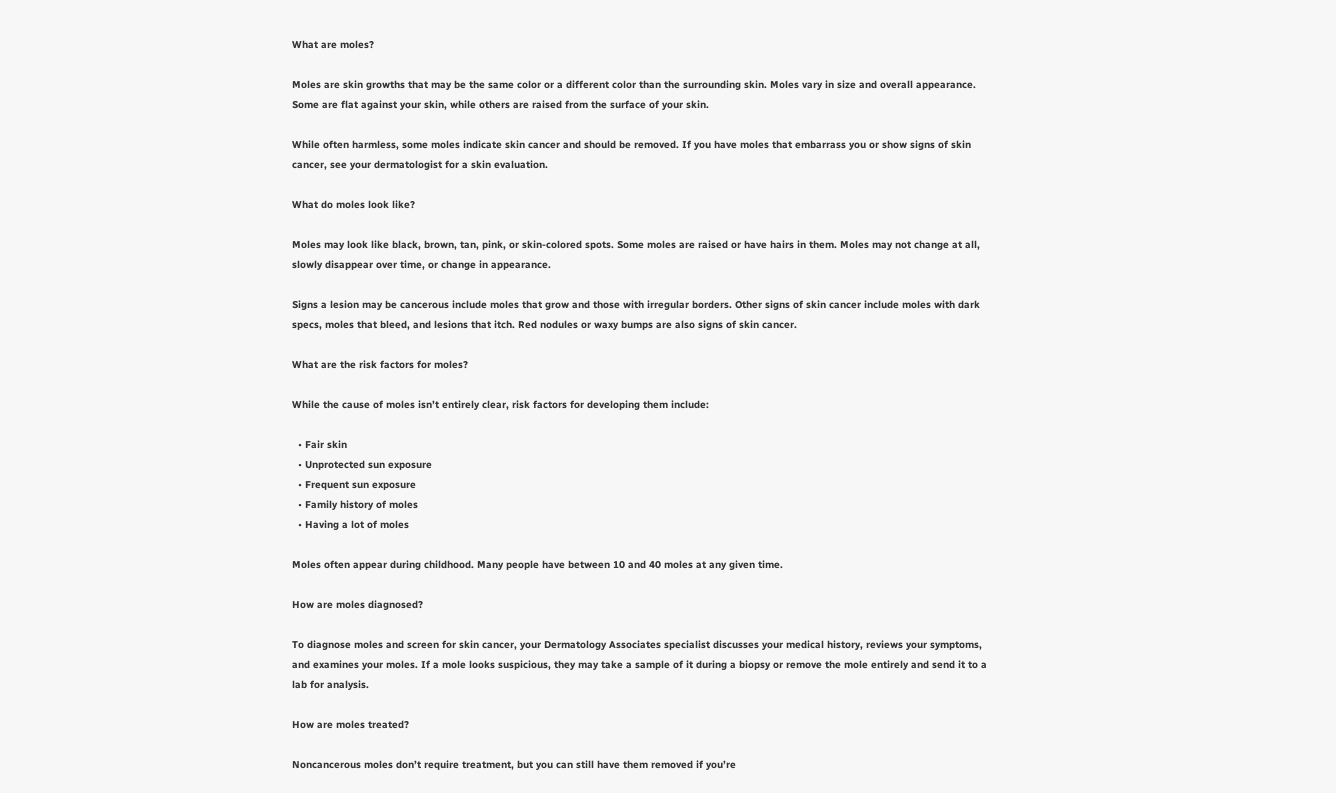What are moles?

Moles are skin growths that may be the same color or a different color than the surrounding skin. Moles vary in size and overall appearance. Some are flat against your skin, while others are raised from the surface of your skin.

While often harmless, some moles indicate skin cancer and should be removed. If you have moles that embarrass you or show signs of skin cancer, see your dermatologist for a skin evaluation.

What do moles look like?

Moles may look like black, brown, tan, pink, or skin-colored spots. Some moles are raised or have hairs in them. Moles may not change at all, slowly disappear over time, or change in appearance.

Signs a lesion may be cancerous include moles that grow and those with irregular borders. Other signs of skin cancer include moles with dark specs, moles that bleed, and lesions that itch. Red nodules or waxy bumps are also signs of skin cancer.

What are the risk factors for moles?

While the cause of moles isn’t entirely clear, risk factors for developing them include:

  • Fair skin
  • Unprotected sun exposure
  • Frequent sun exposure
  • Family history of moles
  • Having a lot of moles

Moles often appear during childhood. Many people have between 10 and 40 moles at any given time.

How are moles diagnosed?

To diagnose moles and screen for skin cancer, your Dermatology Associates specialist discusses your medical history, reviews your symptoms, and examines your moles. If a mole looks suspicious, they may take a sample of it during a biopsy or remove the mole entirely and send it to a lab for analysis.

How are moles treated?

Noncancerous moles don’t require treatment, but you can still have them removed if you’re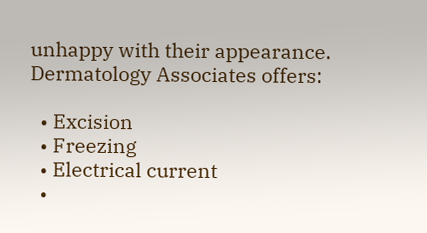unhappy with their appearance. Dermatology Associates offers:

  • Excision
  • Freezing
  • Electrical current
  •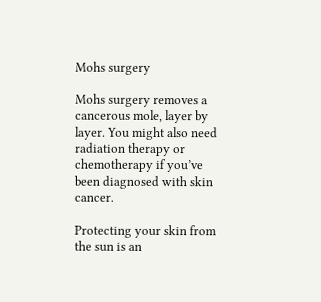Mohs surgery

Mohs surgery removes a cancerous mole, layer by layer. You might also need radiation therapy or chemotherapy if you’ve been diagnosed with skin cancer.

Protecting your skin from the sun is an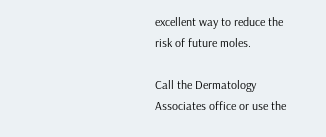excellent way to reduce the risk of future moles.

Call the Dermatology Associates office or use the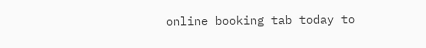online booking tab today to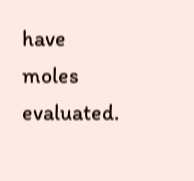have moles evaluated.